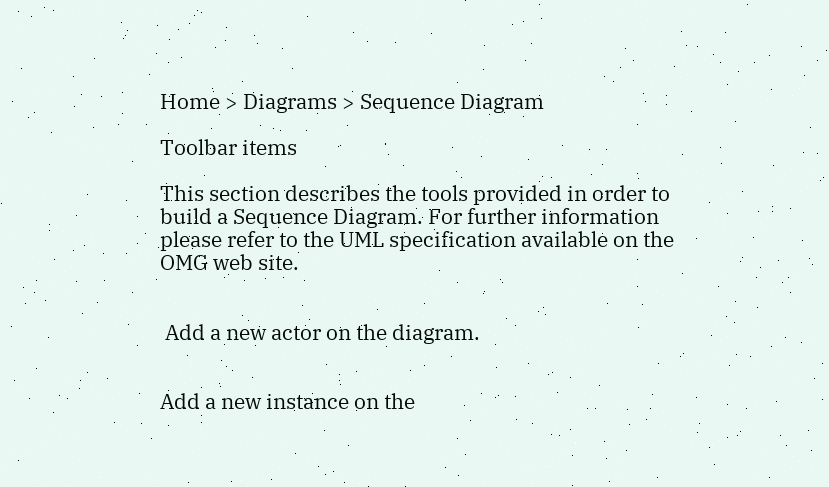Home > Diagrams > Sequence Diagram

Toolbar items

This section describes the tools provided in order to build a Sequence Diagram. For further information please refer to the UML specification available on the OMG web site.


 Add a new actor on the diagram.


Add a new instance on the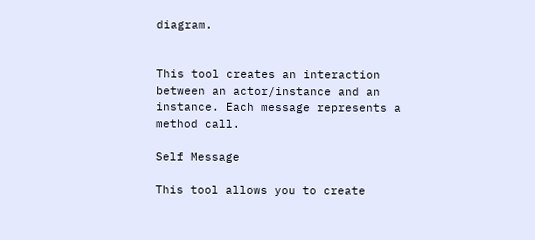diagram.


This tool creates an interaction between an actor/instance and an instance. Each message represents a method call.

Self Message

This tool allows you to create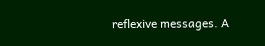reflexive messages. A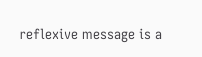reflexive message is a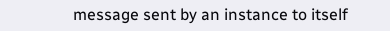message sent by an instance to itself